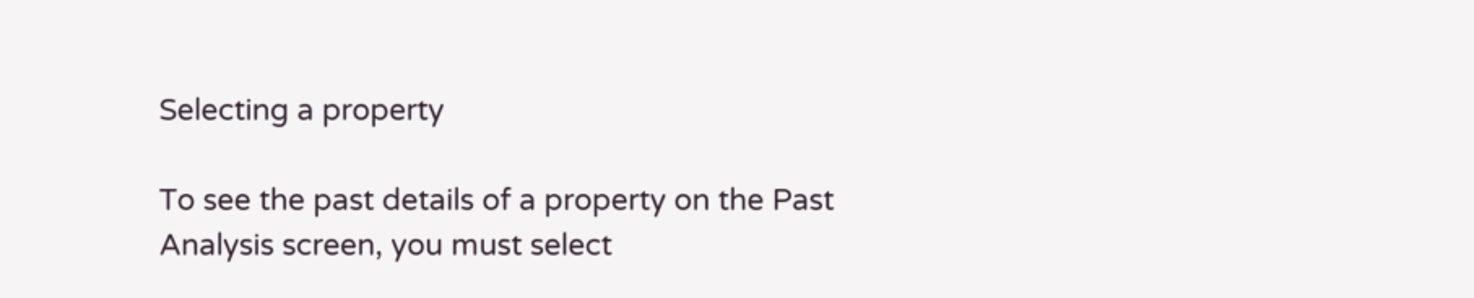Selecting a property

To see the past details of a property on the Past Analysis screen, you must select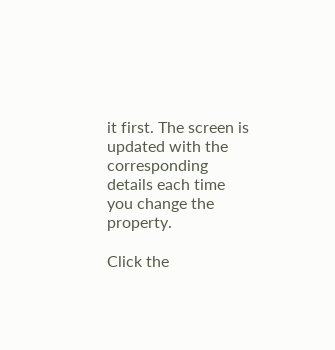it first. The screen is updated with the corresponding details each time you change the property.

Click the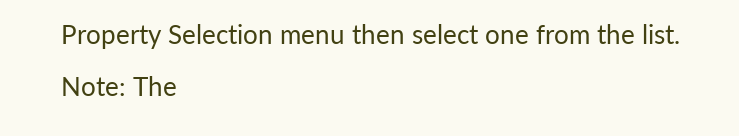Property Selection menu then select one from the list.
Note: The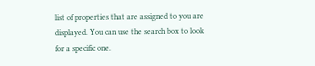list of properties that are assigned to you are displayed. You can use the search box to look for a specific one.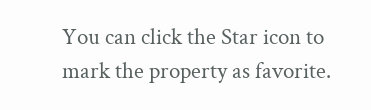You can click the Star icon to mark the property as favorite.